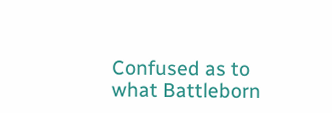Confused as to what Battleborn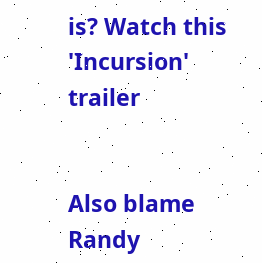is? Watch this 'Incursion' trailer


Also blame Randy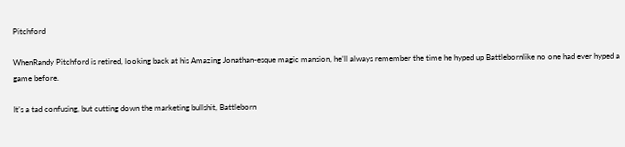Pitchford

WhenRandy Pitchford is retired, looking back at his Amazing Jonathan-esque magic mansion, he’ll always remember the time he hyped up Battlebornlike no one had ever hyped a game before.

It’s a tad confusing, but cutting down the marketing bullshit, Battleborn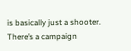is basically just a shooter. There’s a campaign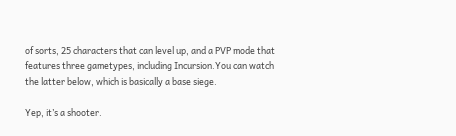of sorts, 25 characters that can level up, and a PVP mode that features three gametypes, including Incursion.You can watch the latter below, which is basically a base siege.

Yep, it’s a shooter.